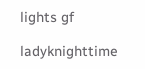lights gf

ladyknighttime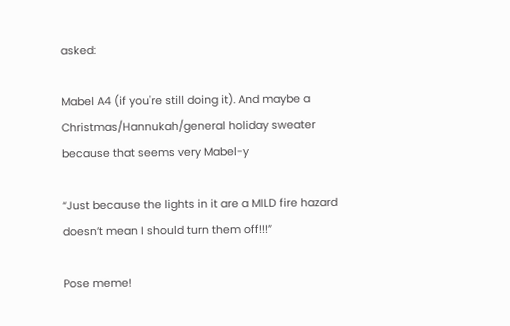asked:

Mabel A4 (if you're still doing it). And maybe a Christmas/Hannukah/general holiday sweater because that seems very Mabel-y

“Just because the lights in it are a MILD fire hazard doesn’t mean I should turn them off!!!”

Pose meme!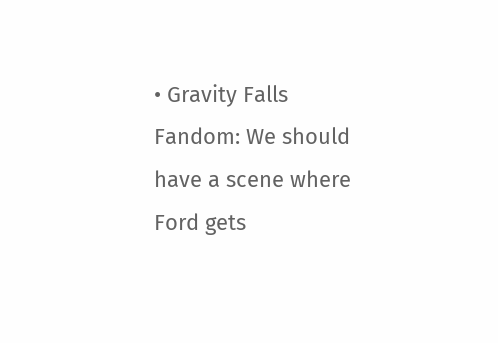• Gravity Falls Fandom: We should have a scene where Ford gets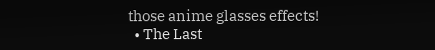those anime glasses effects!
  • The Last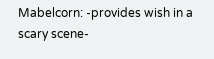Mabelcorn: -provides wish in a scary scene-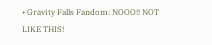• Gravity Falls Fandom: NOOO!! NOT LIKE THIS!